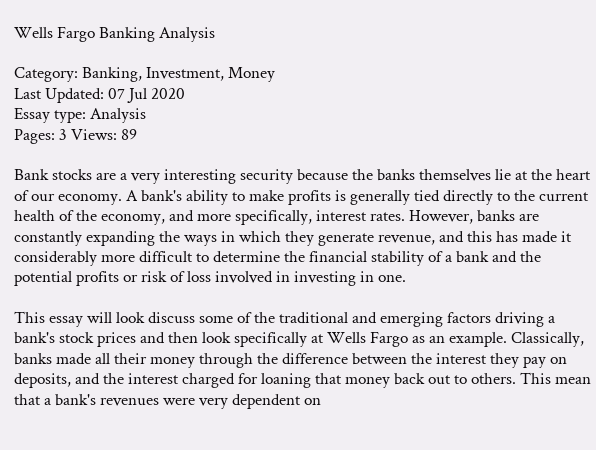Wells Fargo Banking Analysis

Category: Banking, Investment, Money
Last Updated: 07 Jul 2020
Essay type: Analysis
Pages: 3 Views: 89

Bank stocks are a very interesting security because the banks themselves lie at the heart of our economy. A bank's ability to make profits is generally tied directly to the current health of the economy, and more specifically, interest rates. However, banks are constantly expanding the ways in which they generate revenue, and this has made it considerably more difficult to determine the financial stability of a bank and the potential profits or risk of loss involved in investing in one.

This essay will look discuss some of the traditional and emerging factors driving a bank's stock prices and then look specifically at Wells Fargo as an example. Classically, banks made all their money through the difference between the interest they pay on deposits, and the interest charged for loaning that money back out to others. This mean that a bank's revenues were very dependent on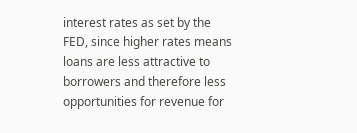interest rates as set by the FED, since higher rates means loans are less attractive to borrowers and therefore less opportunities for revenue for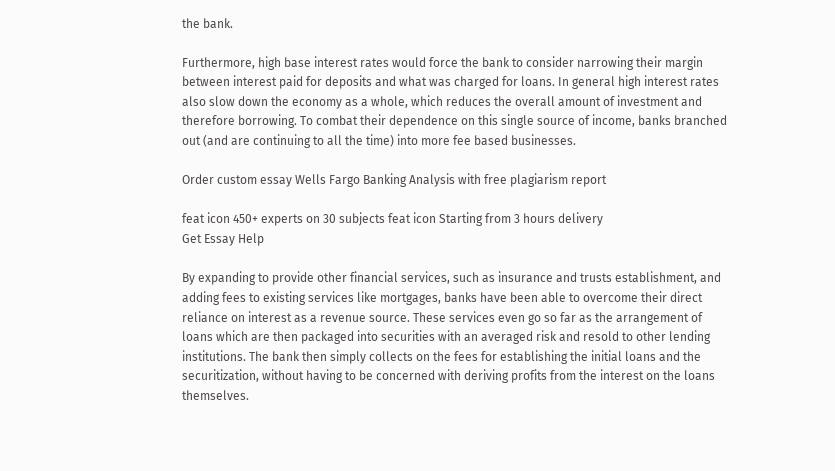the bank.

Furthermore, high base interest rates would force the bank to consider narrowing their margin between interest paid for deposits and what was charged for loans. In general high interest rates also slow down the economy as a whole, which reduces the overall amount of investment and therefore borrowing. To combat their dependence on this single source of income, banks branched out (and are continuing to all the time) into more fee based businesses.

Order custom essay Wells Fargo Banking Analysis with free plagiarism report

feat icon 450+ experts on 30 subjects feat icon Starting from 3 hours delivery
Get Essay Help

By expanding to provide other financial services, such as insurance and trusts establishment, and adding fees to existing services like mortgages, banks have been able to overcome their direct reliance on interest as a revenue source. These services even go so far as the arrangement of loans which are then packaged into securities with an averaged risk and resold to other lending institutions. The bank then simply collects on the fees for establishing the initial loans and the securitization, without having to be concerned with deriving profits from the interest on the loans themselves.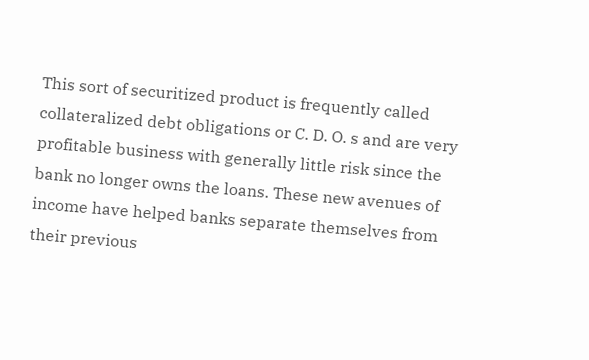This sort of securitized product is frequently called collateralized debt obligations or C. D. O. s and are very profitable business with generally little risk since the bank no longer owns the loans. These new avenues of income have helped banks separate themselves from their previous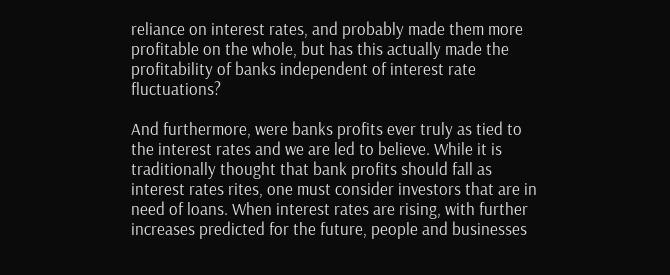reliance on interest rates, and probably made them more profitable on the whole, but has this actually made the profitability of banks independent of interest rate fluctuations?

And furthermore, were banks profits ever truly as tied to the interest rates and we are led to believe. While it is traditionally thought that bank profits should fall as interest rates rites, one must consider investors that are in need of loans. When interest rates are rising, with further increases predicted for the future, people and businesses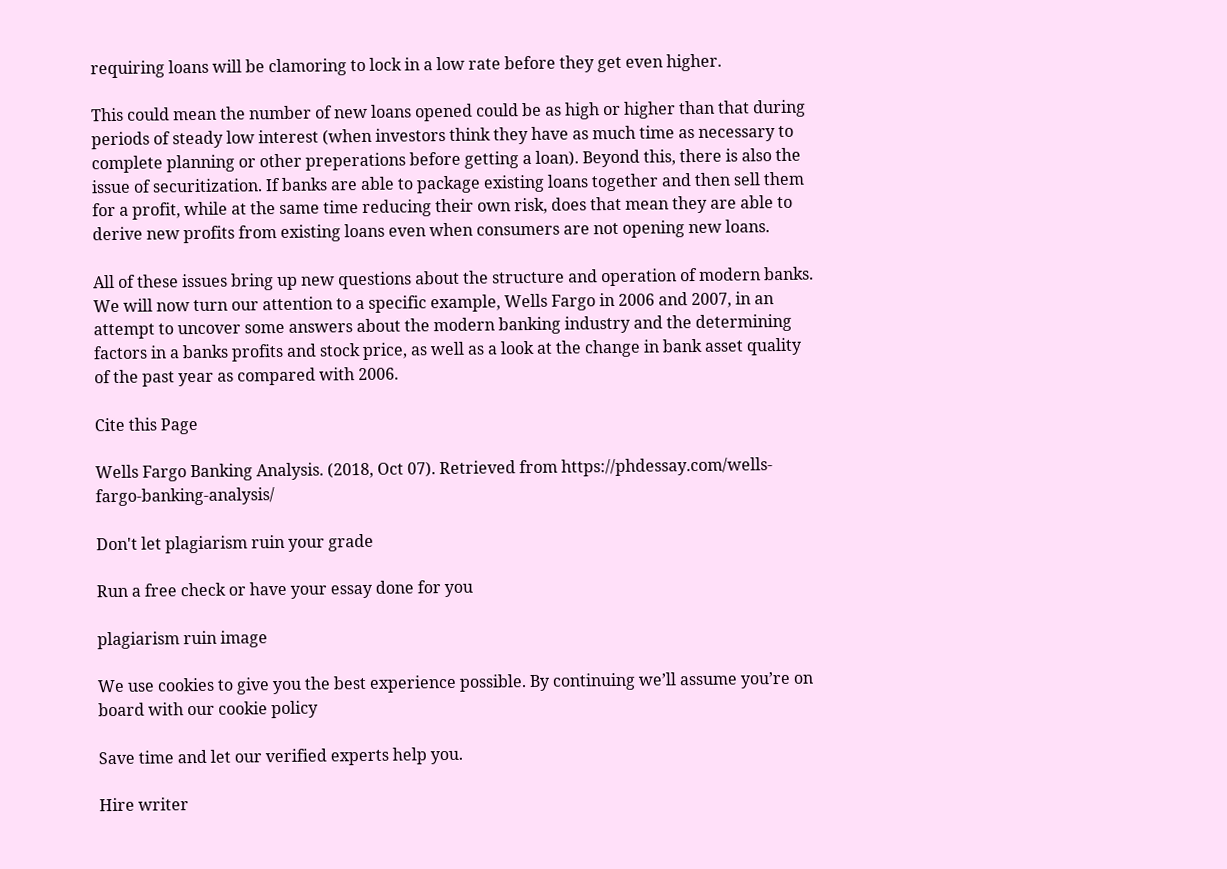requiring loans will be clamoring to lock in a low rate before they get even higher.

This could mean the number of new loans opened could be as high or higher than that during periods of steady low interest (when investors think they have as much time as necessary to complete planning or other preperations before getting a loan). Beyond this, there is also the issue of securitization. If banks are able to package existing loans together and then sell them for a profit, while at the same time reducing their own risk, does that mean they are able to derive new profits from existing loans even when consumers are not opening new loans.

All of these issues bring up new questions about the structure and operation of modern banks. We will now turn our attention to a specific example, Wells Fargo in 2006 and 2007, in an attempt to uncover some answers about the modern banking industry and the determining factors in a banks profits and stock price, as well as a look at the change in bank asset quality of the past year as compared with 2006.

Cite this Page

Wells Fargo Banking Analysis. (2018, Oct 07). Retrieved from https://phdessay.com/wells-fargo-banking-analysis/

Don't let plagiarism ruin your grade

Run a free check or have your essay done for you

plagiarism ruin image

We use cookies to give you the best experience possible. By continuing we’ll assume you’re on board with our cookie policy

Save time and let our verified experts help you.

Hire writer